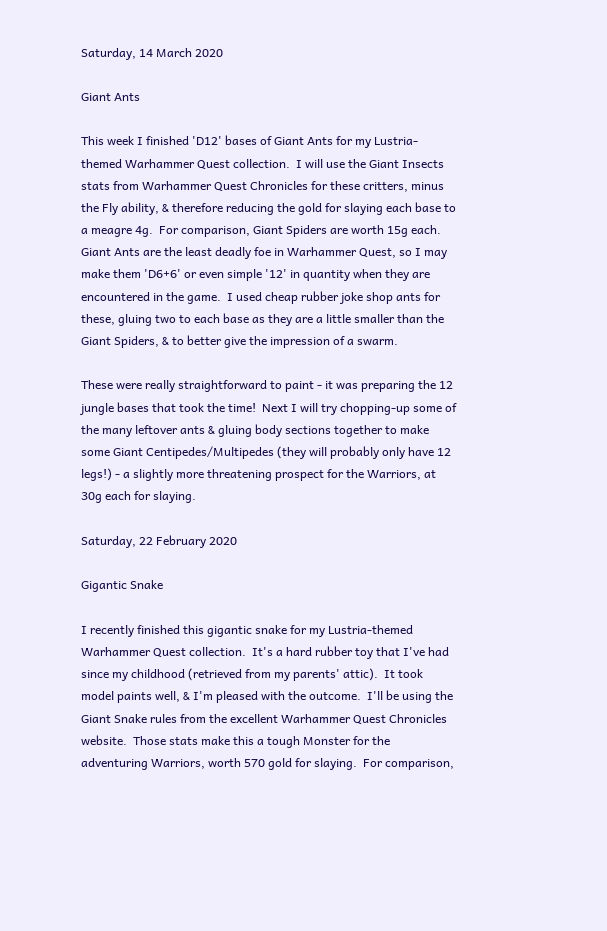Saturday, 14 March 2020

Giant Ants

This week I finished 'D12' bases of Giant Ants for my Lustria-themed Warhammer Quest collection.  I will use the Giant Insects stats from Warhammer Quest Chronicles for these critters, minus the Fly ability, & therefore reducing the gold for slaying each base to a meagre 4g.  For comparison, Giant Spiders are worth 15g each.  Giant Ants are the least deadly foe in Warhammer Quest, so I may make them 'D6+6' or even simple '12' in quantity when they are encountered in the game.  I used cheap rubber joke shop ants for these, gluing two to each base as they are a little smaller than the Giant Spiders, & to better give the impression of a swarm.

These were really straightforward to paint - it was preparing the 12 jungle bases that took the time!  Next I will try chopping-up some of the many leftover ants & gluing body sections together to make some Giant Centipedes/Multipedes (they will probably only have 12 legs!) - a slightly more threatening prospect for the Warriors, at 30g each for slaying.

Saturday, 22 February 2020

Gigantic Snake

I recently finished this gigantic snake for my Lustria-themed Warhammer Quest collection.  It's a hard rubber toy that I've had since my childhood (retrieved from my parents' attic).  It took model paints well, & I'm pleased with the outcome.  I'll be using the Giant Snake rules from the excellent Warhammer Quest Chronicles website.  Those stats make this a tough Monster for the adventuring Warriors, worth 570 gold for slaying.  For comparison,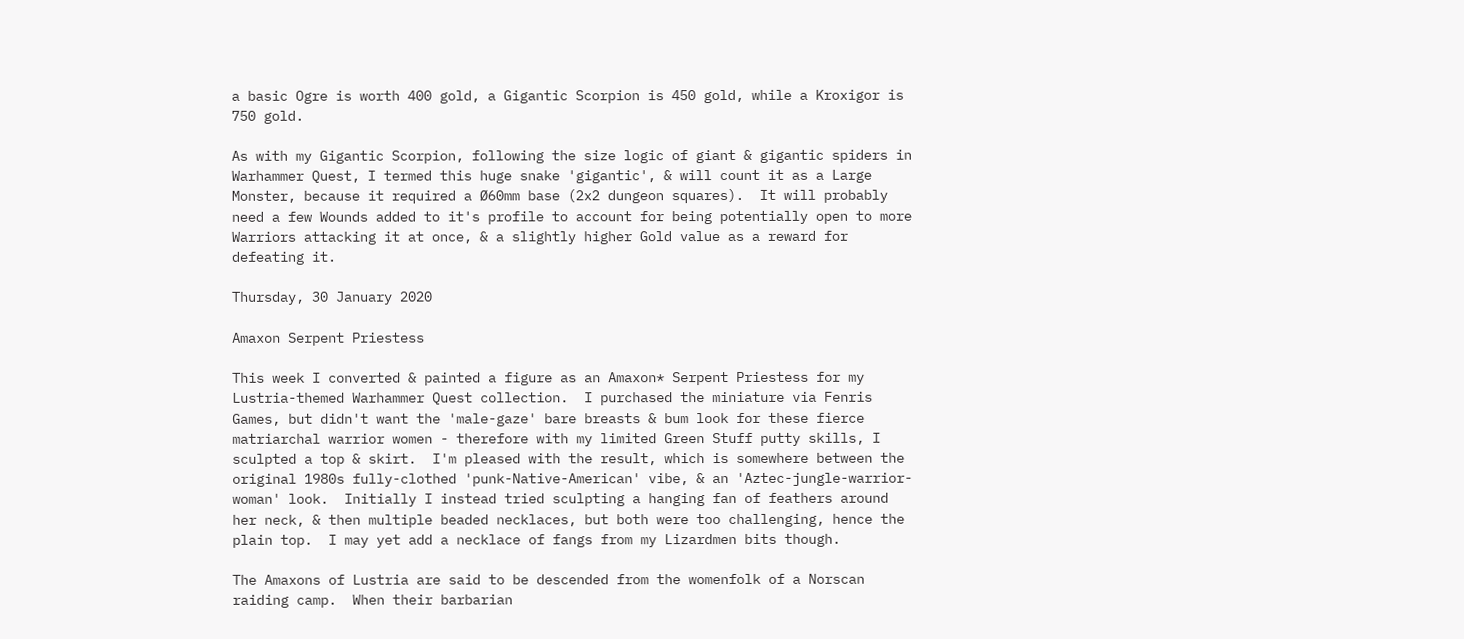a basic Ogre is worth 400 gold, a Gigantic Scorpion is 450 gold, while a Kroxigor is 750 gold.

As with my Gigantic Scorpion, following the size logic of giant & gigantic spiders in Warhammer Quest, I termed this huge snake 'gigantic', & will count it as a Large Monster, because it required a Ø60mm base (2x2 dungeon squares).  It will probably need a few Wounds added to it's profile to account for being potentially open to more Warriors attacking it at once, & a slightly higher Gold value as a reward for defeating it.

Thursday, 30 January 2020

Amaxon Serpent Priestess

This week I converted & painted a figure as an Amaxon* Serpent Priestess for my Lustria-themed Warhammer Quest collection.  I purchased the miniature via Fenris Games, but didn't want the 'male-gaze' bare breasts & bum look for these fierce matriarchal warrior women - therefore with my limited Green Stuff putty skills, I sculpted a top & skirt.  I'm pleased with the result, which is somewhere between the original 1980s fully-clothed 'punk-Native-American' vibe, & an 'Aztec-jungle-warrior-woman' look.  Initially I instead tried sculpting a hanging fan of feathers around her neck, & then multiple beaded necklaces, but both were too challenging, hence the plain top.  I may yet add a necklace of fangs from my Lizardmen bits though.

The Amaxons of Lustria are said to be descended from the womenfolk of a Norscan raiding camp.  When their barbarian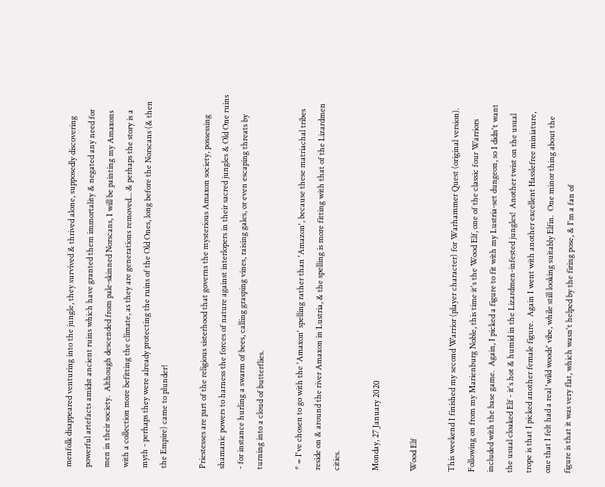menfolk disappeared venturing into the jungle, they survived & thrived alone, supposedly discovering powerful artefacts amidst ancient ruins which have granted them immortality & negated any need for men in their society.  Although descended from pale-skinned Norscans, I will be painting my Amaxons with a collection more befitting the climate, as they are generations removed... & perhaps the story is a myth - perhaps they were already protecting the ruins of the Old Ones, long before the Norscans (& then the Empire) came to plunder!

Priestesses are part of the religious sisterhood that governs the mysterious Amaxon society, possessing shamanic powers to harness the forces of nature against interlopers in their sacred jungles & Old One ruins - for instance hurling a swarm of bees, calling grasping vines, raising gales, or even escaping threats by turning into a cloud of butterflies.

* = I've chosen to go with the 'Amaxon' spelling rather than 'Amazon', because these matriachal tribes reside on & around the river Amaxon in Lustria, & the spelling is more fitting with that of the Lizardmen cities.

Monday, 27 January 2020

Wood Elf

This weekend I finished my second Warrior (player character) for Warhammer Quest (original version).  Following on from my Marienburg Noble, this time it's the Wood Elf, one of the classic four Warriors included with the base game.  Again, I picked a figure to fit with my Lustria-set dungeon, so I didn't want the usual cloaked Elf - it's hot & humid in the Lizardmen-infested jungles!  Another twist on the usual trope is that I picked another female figure.  Again I went with another excellent Hasslefree miniature, one that I felt had a real 'wild woods' vibe, while still looking suitably Elfin.  One minor thing about the figure is that it was very flat, which wasn't helped by the firing pose, & I'm a fan of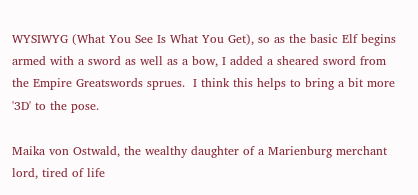WYSIWYG (What You See Is What You Get), so as the basic Elf begins armed with a sword as well as a bow, I added a sheared sword from the Empire Greatswords sprues.  I think this helps to bring a bit more '3D' to the pose.

Maika von Ostwald, the wealthy daughter of a Marienburg merchant lord, tired of life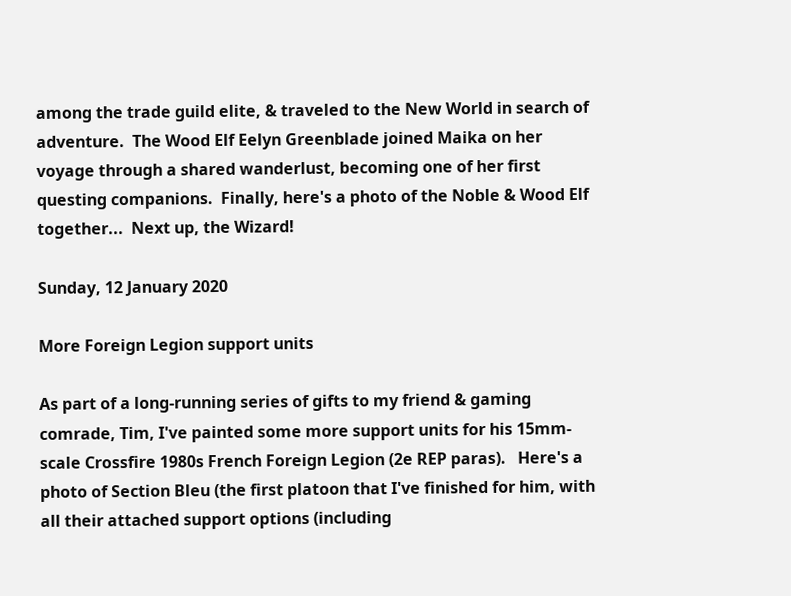among the trade guild elite, & traveled to the New World in search of adventure.  The Wood Elf Eelyn Greenblade joined Maika on her voyage through a shared wanderlust, becoming one of her first questing companions.  Finally, here's a photo of the Noble & Wood Elf together...  Next up, the Wizard!

Sunday, 12 January 2020

More Foreign Legion support units

As part of a long-running series of gifts to my friend & gaming comrade, Tim, I've painted some more support units for his 15mm-scale Crossfire 1980s French Foreign Legion (2e REP paras).   Here's a photo of Section Bleu (the first platoon that I've finished for him, with all their attached support options (including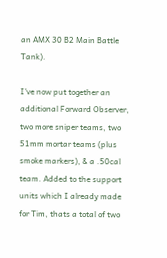an AMX 30 B2 Main Battle Tank).

I've now put together an additional Forward Observer, two more sniper teams, two 51mm mortar teams (plus smoke markers), & a .50cal team. Added to the support units which I already made for Tim, thats a total of two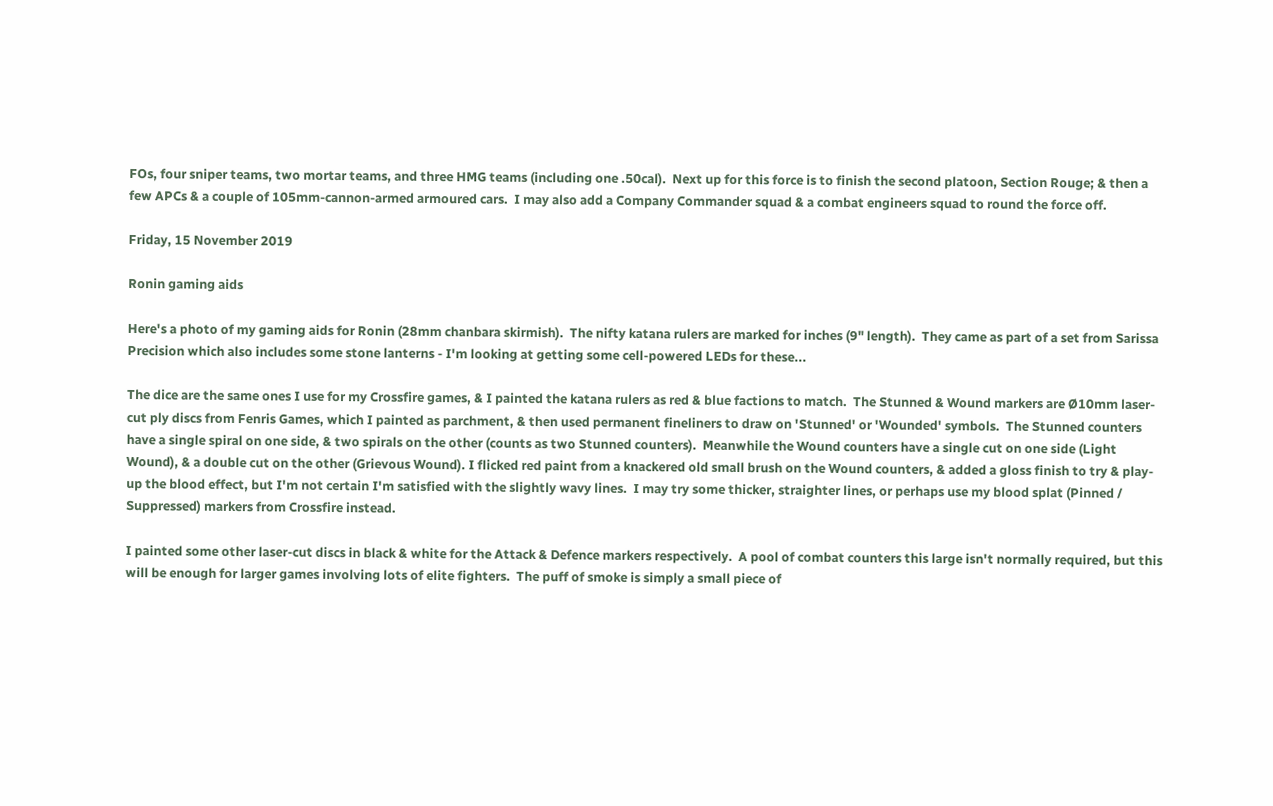FOs, four sniper teams, two mortar teams, and three HMG teams (including one .50cal).  Next up for this force is to finish the second platoon, Section Rouge; & then a few APCs & a couple of 105mm-cannon-armed armoured cars.  I may also add a Company Commander squad & a combat engineers squad to round the force off.

Friday, 15 November 2019

Ronin gaming aids

Here's a photo of my gaming aids for Ronin (28mm chanbara skirmish).  The nifty katana rulers are marked for inches (9" length).  They came as part of a set from Sarissa Precision which also includes some stone lanterns - I'm looking at getting some cell-powered LEDs for these...

The dice are the same ones I use for my Crossfire games, & I painted the katana rulers as red & blue factions to match.  The Stunned & Wound markers are Ø10mm laser-cut ply discs from Fenris Games, which I painted as parchment, & then used permanent fineliners to draw on 'Stunned' or 'Wounded' symbols.  The Stunned counters have a single spiral on one side, & two spirals on the other (counts as two Stunned counters).  Meanwhile the Wound counters have a single cut on one side (Light Wound), & a double cut on the other (Grievous Wound). I flicked red paint from a knackered old small brush on the Wound counters, & added a gloss finish to try & play-up the blood effect, but I'm not certain I'm satisfied with the slightly wavy lines.  I may try some thicker, straighter lines, or perhaps use my blood splat (Pinned / Suppressed) markers from Crossfire instead.

I painted some other laser-cut discs in black & white for the Attack & Defence markers respectively.  A pool of combat counters this large isn't normally required, but this will be enough for larger games involving lots of elite fighters.  The puff of smoke is simply a small piece of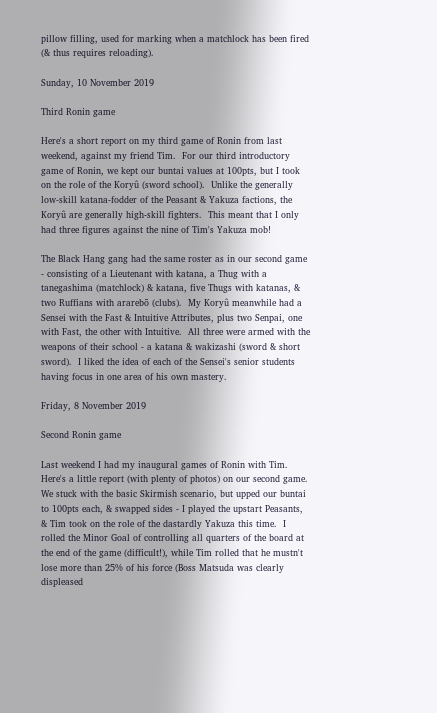pillow filling, used for marking when a matchlock has been fired (& thus requires reloading).

Sunday, 10 November 2019

Third Ronin game

Here's a short report on my third game of Ronin from last weekend, against my friend Tim.  For our third introductory game of Ronin, we kept our buntai values at 100pts, but I took on the role of the Koryû (sword school).  Unlike the generally low-skill katana-fodder of the Peasant & Yakuza factions, the Koryû are generally high-skill fighters.  This meant that I only had three figures against the nine of Tim's Yakuza mob!

The Black Hang gang had the same roster as in our second game - consisting of a Lieutenant with katana, a Thug with a tanegashima (matchlock) & katana, five Thugs with katanas, & two Ruffians with ararebō (clubs).  My Koryû meanwhile had a Sensei with the Fast & Intuitive Attributes, plus two Senpai, one with Fast, the other with Intuitive.  All three were armed with the weapons of their school - a katana & wakizashi (sword & short sword).  I liked the idea of each of the Sensei's senior students having focus in one area of his own mastery.

Friday, 8 November 2019

Second Ronin game

Last weekend I had my inaugural games of Ronin with Tim.  Here's a little report (with plenty of photos) on our second game.  We stuck with the basic Skirmish scenario, but upped our buntai to 100pts each, & swapped sides - I played the upstart Peasants, & Tim took on the role of the dastardly Yakuza this time.  I rolled the Minor Goal of controlling all quarters of the board at the end of the game (difficult!), while Tim rolled that he mustn't lose more than 25% of his force (Boss Matsuda was clearly displeased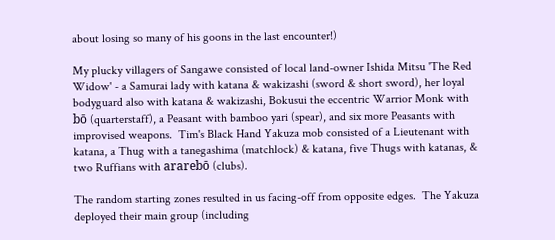about losing so many of his goons in the last encounter!)

My plucky villagers of Sangawe consisted of local land-owner Ishida Mitsu 'The Red Widow' - a Samurai lady with katana & wakizashi (sword & short sword), her loyal bodyguard also with katana & wakizashi, Bokusui the eccentric Warrior Monk with bō (quarterstaff), a Peasant with bamboo yari (spear), and six more Peasants with improvised weapons.  Tim's Black Hand Yakuza mob consisted of a Lieutenant with katana, a Thug with a tanegashima (matchlock) & katana, five Thugs with katanas, & two Ruffians with ararebō (clubs).

The random starting zones resulted in us facing-off from opposite edges.  The Yakuza deployed their main group (including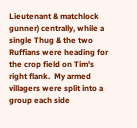Lieutenant & matchlock gunner) centrally, while a single Thug & the two Ruffians were heading for the crop field on Tim's right flank.  My armed villagers were split into a group each side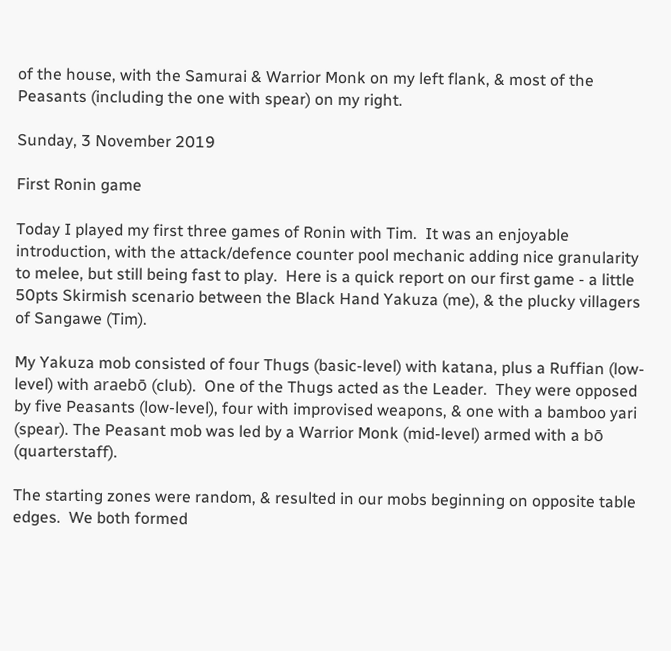of the house, with the Samurai & Warrior Monk on my left flank, & most of the Peasants (including the one with spear) on my right.

Sunday, 3 November 2019

First Ronin game

Today I played my first three games of Ronin with Tim.  It was an enjoyable introduction, with the attack/defence counter pool mechanic adding nice granularity to melee, but still being fast to play.  Here is a quick report on our first game - a little 50pts Skirmish scenario between the Black Hand Yakuza (me), & the plucky villagers of Sangawe (Tim).

My Yakuza mob consisted of four Thugs (basic-level) with katana, plus a Ruffian (low-level) with araebō (club).  One of the Thugs acted as the Leader.  They were opposed by five Peasants (low-level), four with improvised weapons, & one with a bamboo yari (spear). The Peasant mob was led by a Warrior Monk (mid-level) armed with a bō (quarterstaff).

The starting zones were random, & resulted in our mobs beginning on opposite table edges.  We both formed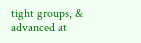tight groups, & advanced at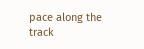pace along the track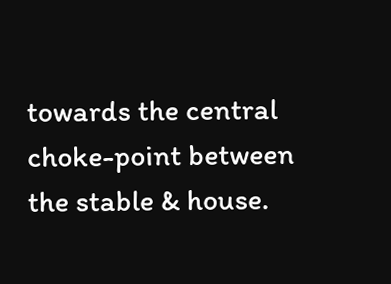towards the central choke-point between the stable & house.